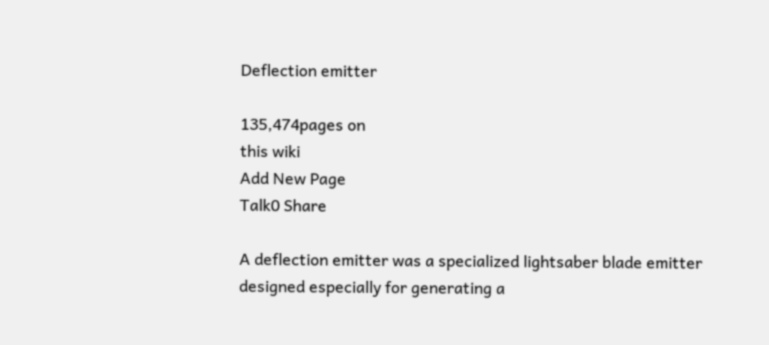Deflection emitter

135,474pages on
this wiki
Add New Page
Talk0 Share

A deflection emitter was a specialized lightsaber blade emitter designed especially for generating a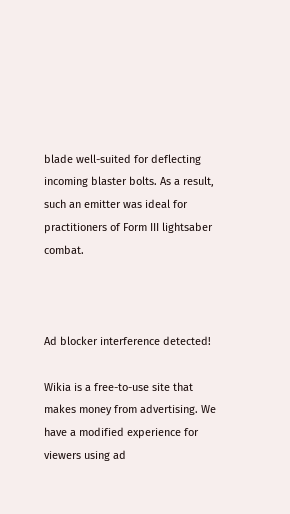blade well-suited for deflecting incoming blaster bolts. As a result, such an emitter was ideal for practitioners of Form III lightsaber combat.



Ad blocker interference detected!

Wikia is a free-to-use site that makes money from advertising. We have a modified experience for viewers using ad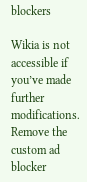blockers

Wikia is not accessible if you’ve made further modifications. Remove the custom ad blocker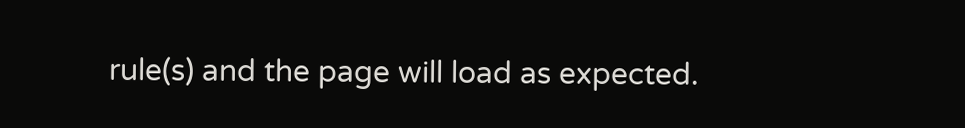rule(s) and the page will load as expected.